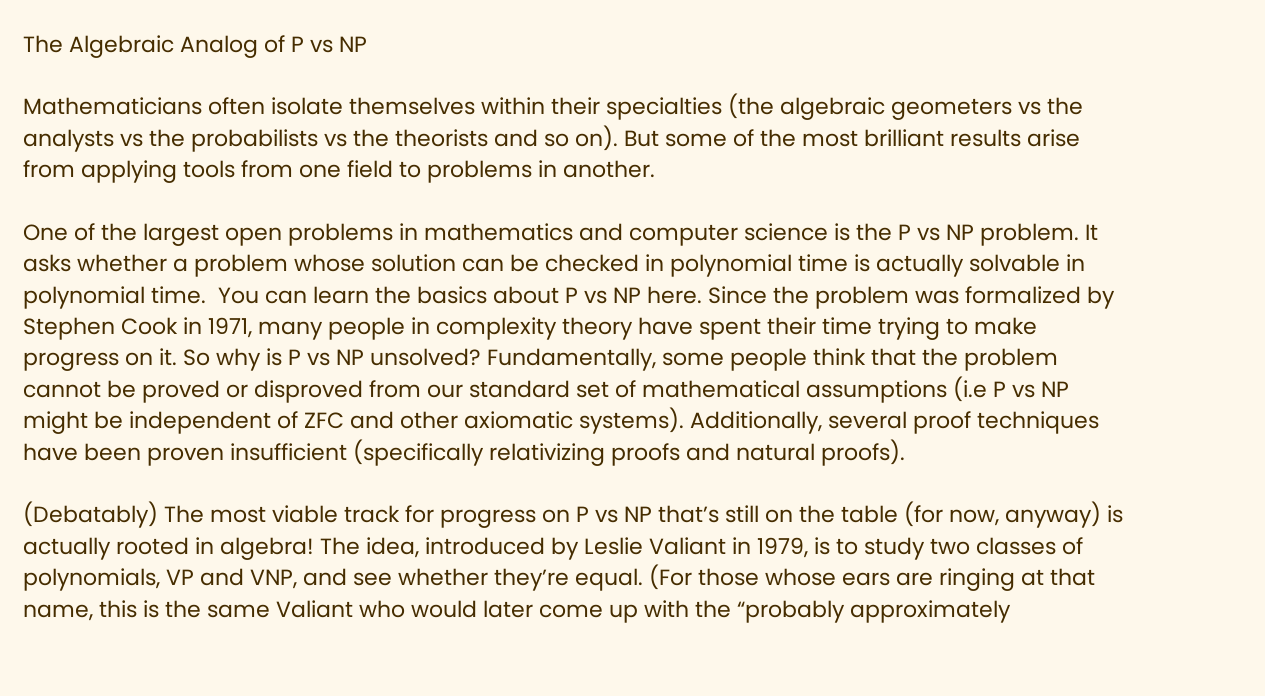The Algebraic Analog of P vs NP

Mathematicians often isolate themselves within their specialties (the algebraic geometers vs the analysts vs the probabilists vs the theorists and so on). But some of the most brilliant results arise from applying tools from one field to problems in another.

One of the largest open problems in mathematics and computer science is the P vs NP problem. It asks whether a problem whose solution can be checked in polynomial time is actually solvable in polynomial time.  You can learn the basics about P vs NP here. Since the problem was formalized by Stephen Cook in 1971, many people in complexity theory have spent their time trying to make progress on it. So why is P vs NP unsolved? Fundamentally, some people think that the problem cannot be proved or disproved from our standard set of mathematical assumptions (i.e P vs NP might be independent of ZFC and other axiomatic systems). Additionally, several proof techniques have been proven insufficient (specifically relativizing proofs and natural proofs).

(Debatably) The most viable track for progress on P vs NP that’s still on the table (for now, anyway) is actually rooted in algebra! The idea, introduced by Leslie Valiant in 1979, is to study two classes of polynomials, VP and VNP, and see whether they’re equal. (For those whose ears are ringing at that name, this is the same Valiant who would later come up with the “probably approximately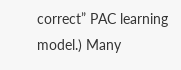correct” PAC learning model.) Many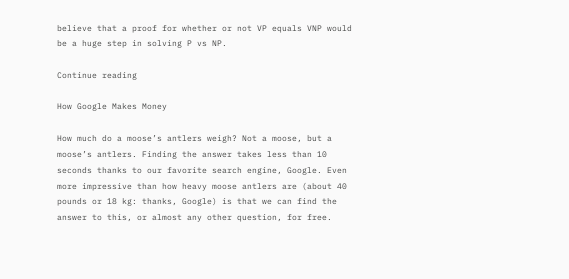believe that a proof for whether or not VP equals VNP would be a huge step in solving P vs NP.

Continue reading

How Google Makes Money

How much do a moose’s antlers weigh? Not a moose, but a moose’s antlers. Finding the answer takes less than 10 seconds thanks to our favorite search engine, Google. Even more impressive than how heavy moose antlers are (about 40 pounds or 18 kg: thanks, Google) is that we can find the answer to this, or almost any other question, for free.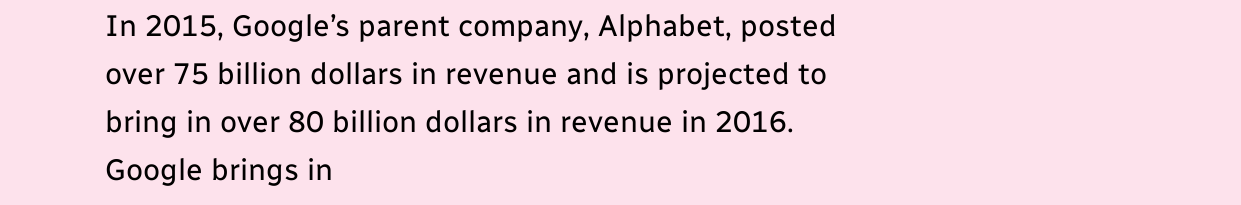In 2015, Google’s parent company, Alphabet, posted over 75 billion dollars in revenue and is projected to bring in over 80 billion dollars in revenue in 2016. Google brings in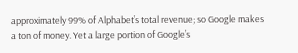approximately 99% of Alphabet’s total revenue; so Google makes a ton of money. Yet a large portion of Google’s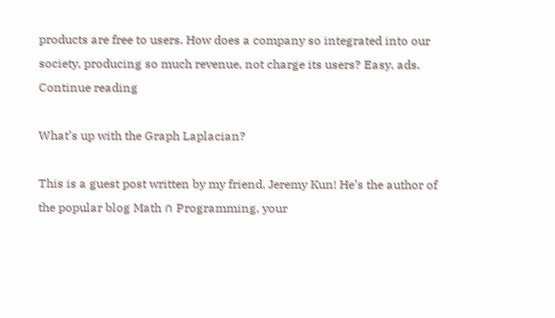products are free to users. How does a company so integrated into our society, producing so much revenue, not charge its users? Easy, ads. Continue reading

What’s up with the Graph Laplacian?

This is a guest post written by my friend, Jeremy Kun! He’s the author of the popular blog Math ∩ Programming, your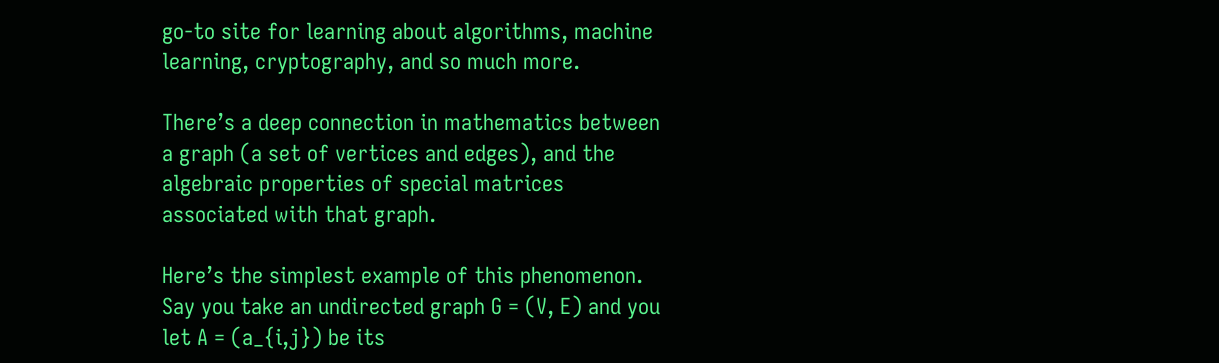go-to site for learning about algorithms, machine learning, cryptography, and so much more.

There’s a deep connection in mathematics between a graph (a set of vertices and edges), and the algebraic properties of special matrices associated with that graph.

Here’s the simplest example of this phenomenon. Say you take an undirected graph G = (V, E) and you let A = (a_{i,j}) be its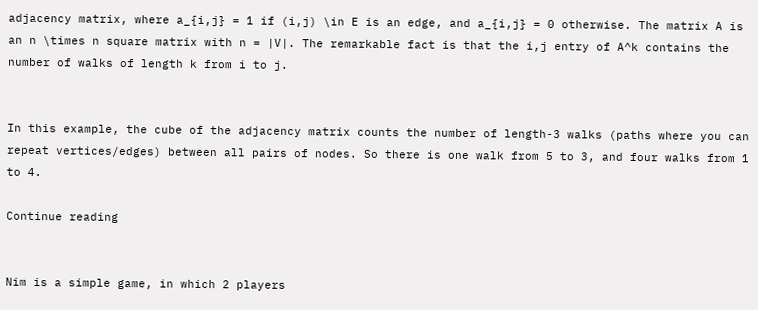adjacency matrix, where a_{i,j} = 1 if (i,j) \in E is an edge, and a_{i,j} = 0 otherwise. The matrix A is an n \times n square matrix with n = |V|. The remarkable fact is that the i,j entry of A^k contains the number of walks of length k from i to j.


In this example, the cube of the adjacency matrix counts the number of length-3 walks (paths where you can repeat vertices/edges) between all pairs of nodes. So there is one walk from 5 to 3, and four walks from 1 to 4.

Continue reading


Nim is a simple game, in which 2 players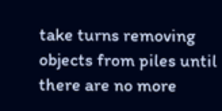take turns removing objects from piles until there are no more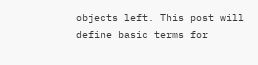objects left. This post will define basic terms for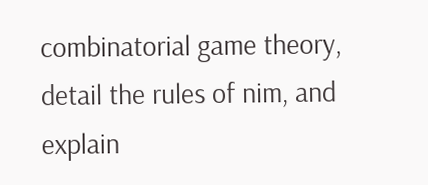combinatorial game theory, detail the rules of nim, and explain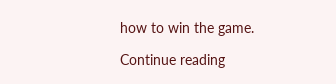how to win the game.

Continue reading